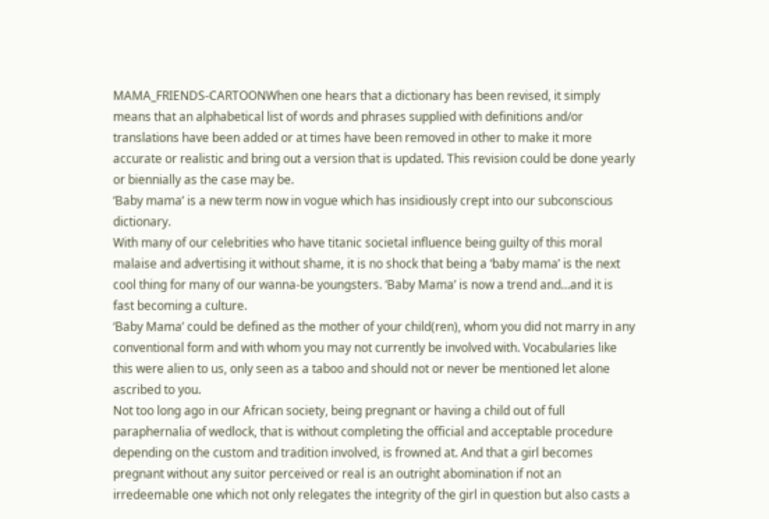MAMA_FRIENDS-CARTOONWhen one hears that a dictionary has been revised, it simply means that an alphabetical list of words and phrases supplied with definitions and/or translations have been added or at times have been removed in other to make it more accurate or realistic and bring out a version that is updated. This revision could be done yearly or biennially as the case may be.
‘Baby mama’ is a new term now in vogue which has insidiously crept into our subconscious dictionary.
With many of our celebrities who have titanic societal influence being guilty of this moral malaise and advertising it without shame, it is no shock that being a ‘baby mama’ is the next cool thing for many of our wanna-be youngsters. ‘Baby Mama’ is now a trend and…and it is fast becoming a culture.
‘Baby Mama’ could be defined as the mother of your child(ren), whom you did not marry in any conventional form and with whom you may not currently be involved with. Vocabularies like this were alien to us, only seen as a taboo and should not or never be mentioned let alone ascribed to you.
Not too long ago in our African society, being pregnant or having a child out of full paraphernalia of wedlock, that is without completing the official and acceptable procedure depending on the custom and tradition involved, is frowned at. And that a girl becomes pregnant without any suitor perceived or real is an outright abomination if not an irredeemable one which not only relegates the integrity of the girl in question but also casts a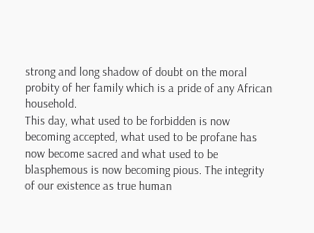strong and long shadow of doubt on the moral probity of her family which is a pride of any African household.
This day, what used to be forbidden is now becoming accepted, what used to be profane has now become sacred and what used to be blasphemous is now becoming pious. The integrity of our existence as true human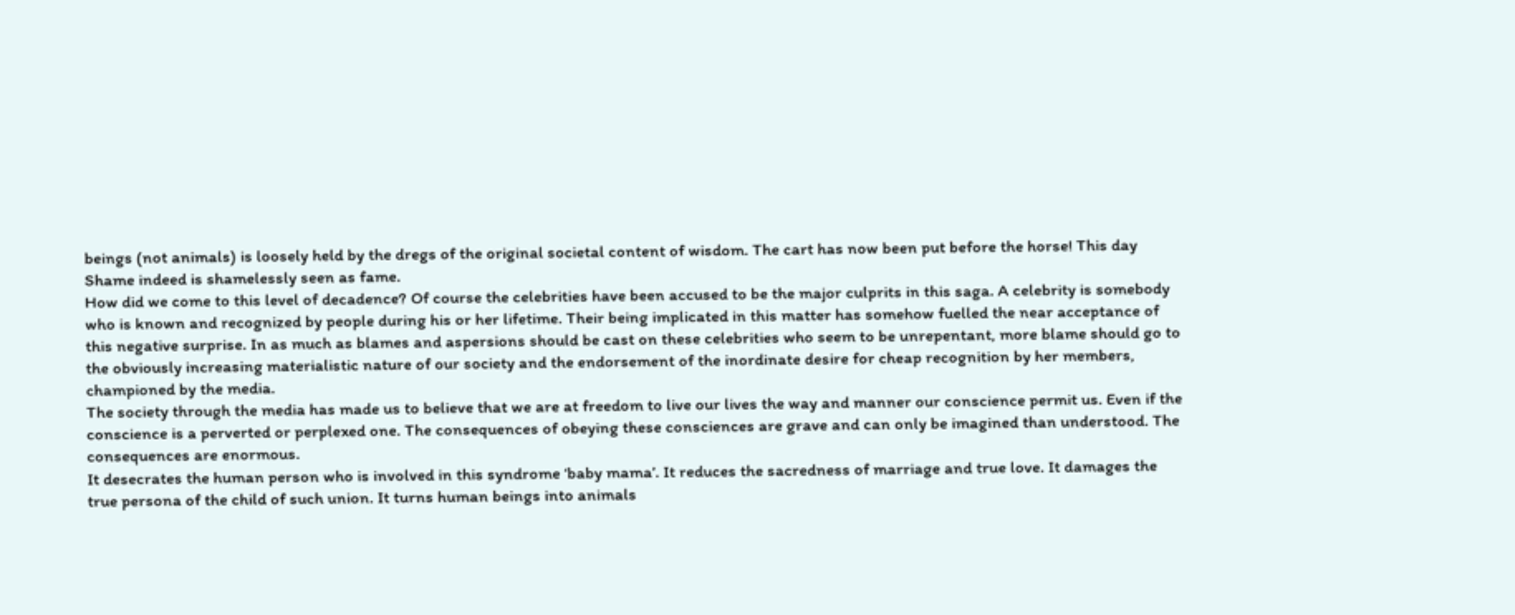beings (not animals) is loosely held by the dregs of the original societal content of wisdom. The cart has now been put before the horse! This day Shame indeed is shamelessly seen as fame.
How did we come to this level of decadence? Of course the celebrities have been accused to be the major culprits in this saga. A celebrity is somebody who is known and recognized by people during his or her lifetime. Their being implicated in this matter has somehow fuelled the near acceptance of this negative surprise. In as much as blames and aspersions should be cast on these celebrities who seem to be unrepentant, more blame should go to the obviously increasing materialistic nature of our society and the endorsement of the inordinate desire for cheap recognition by her members, championed by the media.
The society through the media has made us to believe that we are at freedom to live our lives the way and manner our conscience permit us. Even if the conscience is a perverted or perplexed one. The consequences of obeying these consciences are grave and can only be imagined than understood. The consequences are enormous.
It desecrates the human person who is involved in this syndrome ‘baby mama’. It reduces the sacredness of marriage and true love. It damages the true persona of the child of such union. It turns human beings into animals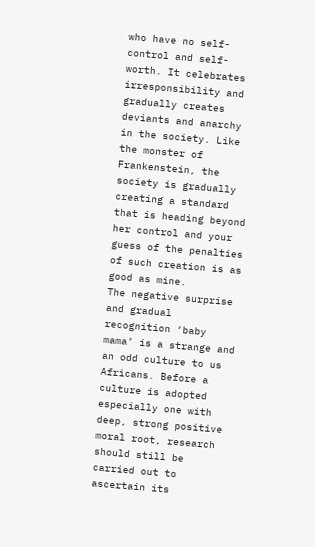who have no self-control and self-worth. It celebrates irresponsibility and gradually creates deviants and anarchy in the society. Like the monster of Frankenstein, the society is gradually creating a standard that is heading beyond her control and your guess of the penalties of such creation is as good as mine.
The negative surprise and gradual recognition ‘baby mama’ is a strange and an odd culture to us Africans. Before a culture is adopted especially one with deep, strong positive moral root, research should still be carried out to ascertain its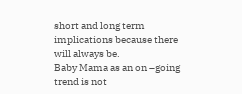short and long term implications because there will always be.
Baby Mama as an on –going trend is not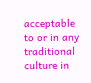acceptable to or in any traditional culture in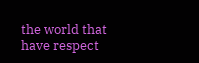the world that have respect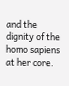and the dignity of the homo sapiens at her core.